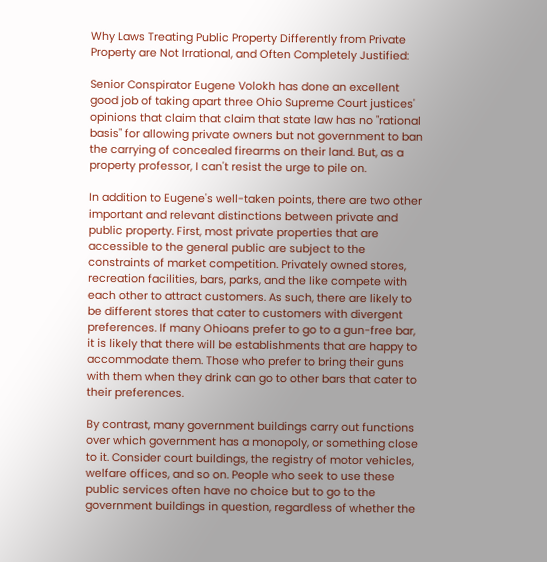Why Laws Treating Public Property Differently from Private Property are Not Irrational, and Often Completely Justified:

Senior Conspirator Eugene Volokh has done an excellent good job of taking apart three Ohio Supreme Court justices' opinions that claim that claim that state law has no "rational basis" for allowing private owners but not government to ban the carrying of concealed firearms on their land. But, as a property professor, I can't resist the urge to pile on.

In addition to Eugene's well-taken points, there are two other important and relevant distinctions between private and public property. First, most private properties that are accessible to the general public are subject to the constraints of market competition. Privately owned stores, recreation facilities, bars, parks, and the like compete with each other to attract customers. As such, there are likely to be different stores that cater to customers with divergent preferences. If many Ohioans prefer to go to a gun-free bar, it is likely that there will be establishments that are happy to accommodate them. Those who prefer to bring their guns with them when they drink can go to other bars that cater to their preferences.

By contrast, many government buildings carry out functions over which government has a monopoly, or something close to it. Consider court buildings, the registry of motor vehicles, welfare offices, and so on. People who seek to use these public services often have no choice but to go to the government buildings in question, regardless of whether the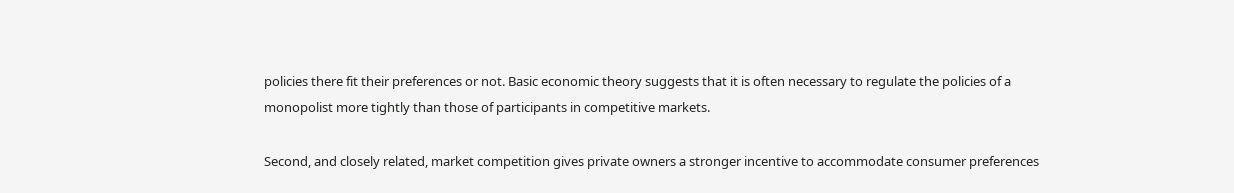policies there fit their preferences or not. Basic economic theory suggests that it is often necessary to regulate the policies of a monopolist more tightly than those of participants in competitive markets.

Second, and closely related, market competition gives private owners a stronger incentive to accommodate consumer preferences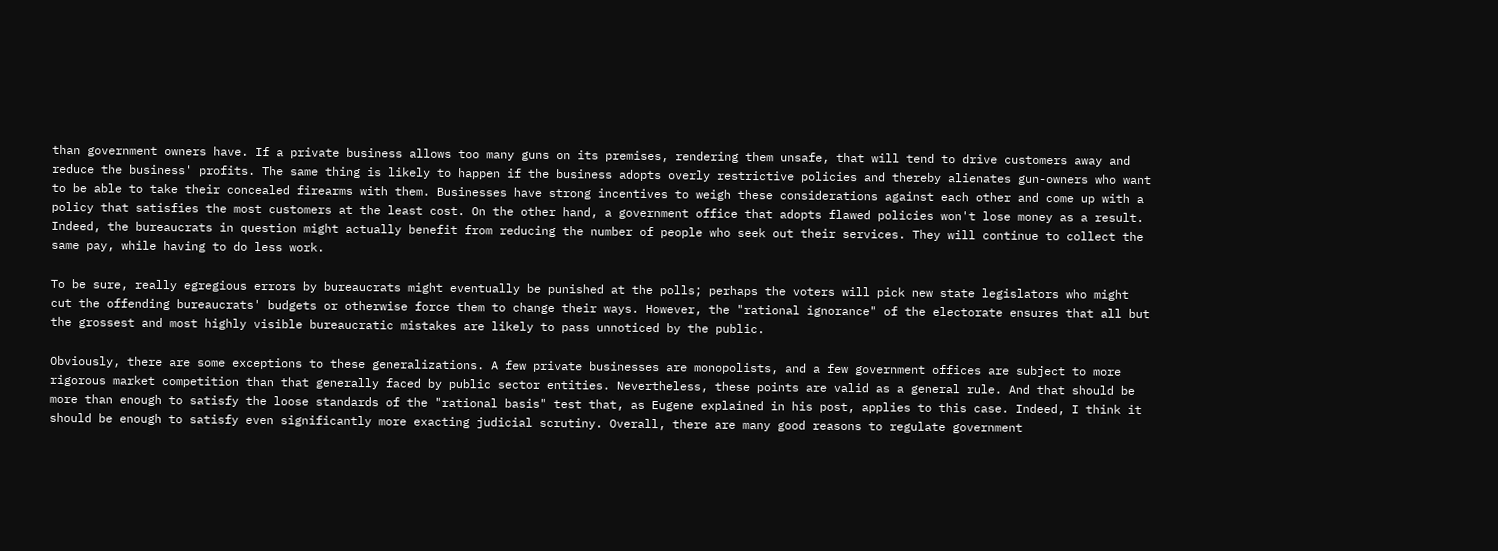than government owners have. If a private business allows too many guns on its premises, rendering them unsafe, that will tend to drive customers away and reduce the business' profits. The same thing is likely to happen if the business adopts overly restrictive policies and thereby alienates gun-owners who want to be able to take their concealed firearms with them. Businesses have strong incentives to weigh these considerations against each other and come up with a policy that satisfies the most customers at the least cost. On the other hand, a government office that adopts flawed policies won't lose money as a result. Indeed, the bureaucrats in question might actually benefit from reducing the number of people who seek out their services. They will continue to collect the same pay, while having to do less work.

To be sure, really egregious errors by bureaucrats might eventually be punished at the polls; perhaps the voters will pick new state legislators who might cut the offending bureaucrats' budgets or otherwise force them to change their ways. However, the "rational ignorance" of the electorate ensures that all but the grossest and most highly visible bureaucratic mistakes are likely to pass unnoticed by the public.

Obviously, there are some exceptions to these generalizations. A few private businesses are monopolists, and a few government offices are subject to more rigorous market competition than that generally faced by public sector entities. Nevertheless, these points are valid as a general rule. And that should be more than enough to satisfy the loose standards of the "rational basis" test that, as Eugene explained in his post, applies to this case. Indeed, I think it should be enough to satisfy even significantly more exacting judicial scrutiny. Overall, there are many good reasons to regulate government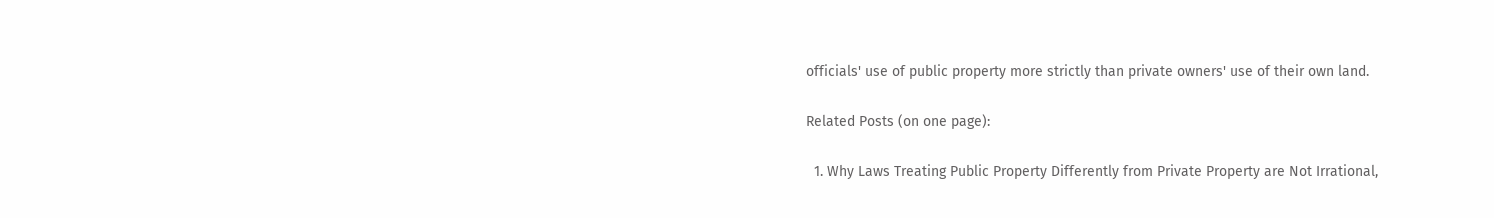officials' use of public property more strictly than private owners' use of their own land.

Related Posts (on one page):

  1. Why Laws Treating Public Property Differently from Private Property are Not Irrational,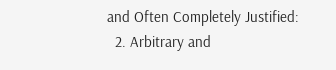and Often Completely Justified:
  2. Arbitrary and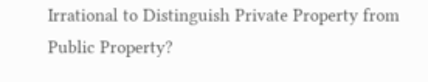Irrational to Distinguish Private Property from Public Property?